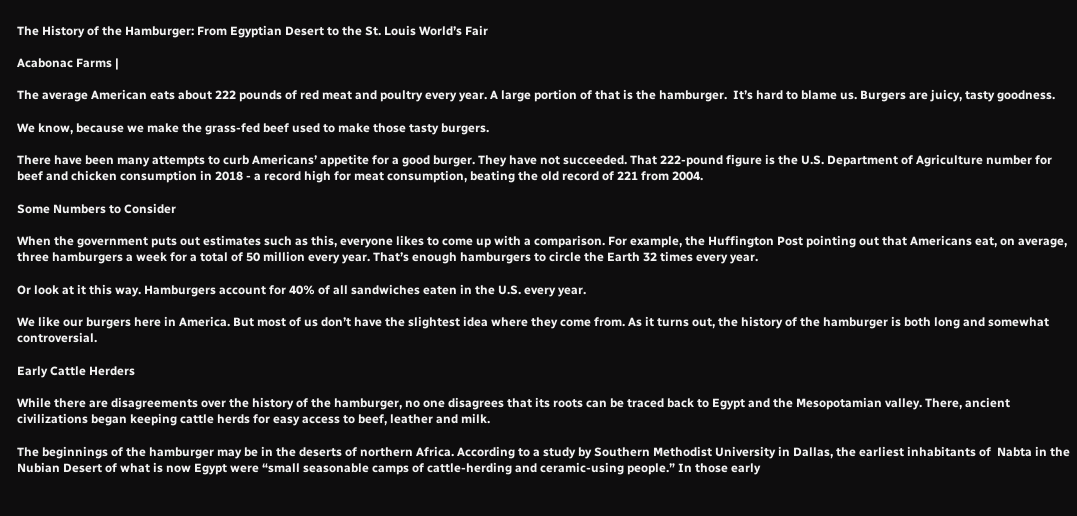The History of the Hamburger: From Egyptian Desert to the St. Louis World’s Fair

Acabonac Farms |

The average American eats about 222 pounds of red meat and poultry every year. A large portion of that is the hamburger.  It’s hard to blame us. Burgers are juicy, tasty goodness.

We know, because we make the grass-fed beef used to make those tasty burgers.

There have been many attempts to curb Americans’ appetite for a good burger. They have not succeeded. That 222-pound figure is the U.S. Department of Agriculture number for beef and chicken consumption in 2018 - a record high for meat consumption, beating the old record of 221 from 2004.

Some Numbers to Consider

When the government puts out estimates such as this, everyone likes to come up with a comparison. For example, the Huffington Post pointing out that Americans eat, on average, three hamburgers a week for a total of 50 million every year. That’s enough hamburgers to circle the Earth 32 times every year.

Or look at it this way. Hamburgers account for 40% of all sandwiches eaten in the U.S. every year.

We like our burgers here in America. But most of us don’t have the slightest idea where they come from. As it turns out, the history of the hamburger is both long and somewhat controversial.

Early Cattle Herders

While there are disagreements over the history of the hamburger, no one disagrees that its roots can be traced back to Egypt and the Mesopotamian valley. There, ancient civilizations began keeping cattle herds for easy access to beef, leather and milk.

The beginnings of the hamburger may be in the deserts of northern Africa. According to a study by Southern Methodist University in Dallas, the earliest inhabitants of  Nabta in the Nubian Desert of what is now Egypt were “small seasonable camps of cattle-herding and ceramic-using people.” In those early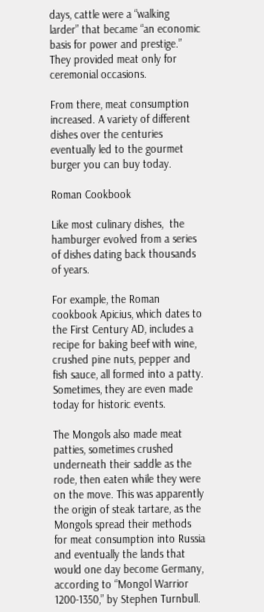days, cattle were a “walking larder” that became “an economic basis for power and prestige.” They provided meat only for ceremonial occasions.

From there, meat consumption increased. A variety of different dishes over the centuries eventually led to the gourmet burger you can buy today.

Roman Cookbook

Like most culinary dishes,  the hamburger evolved from a series of dishes dating back thousands of years.

For example, the Roman cookbook Apicius, which dates to the First Century AD, includes a recipe for baking beef with wine, crushed pine nuts, pepper and fish sauce, all formed into a patty. Sometimes, they are even made today for historic events.

The Mongols also made meat patties, sometimes crushed underneath their saddle as the rode, then eaten while they were on the move. This was apparently the origin of steak tartare, as the Mongols spread their methods for meat consumption into Russia and eventually the lands that would one day become Germany, according to “Mongol Warrior 1200-1350,” by Stephen Turnbull.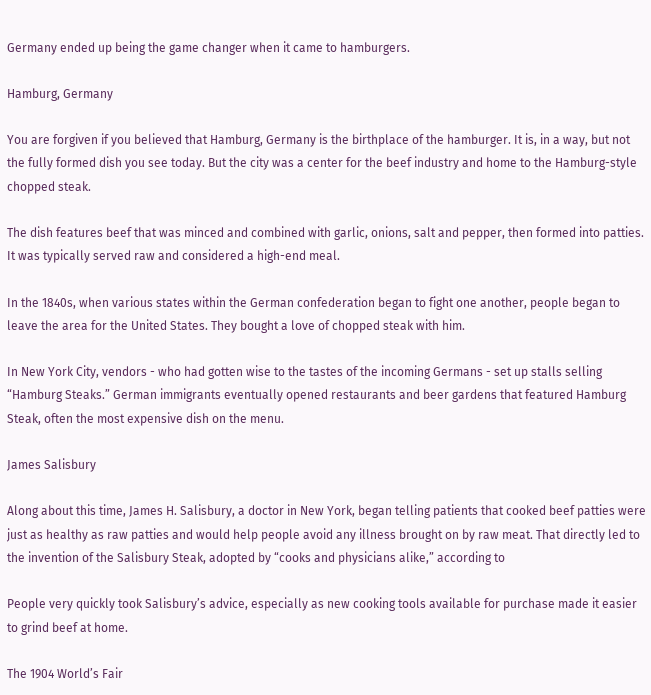Germany ended up being the game changer when it came to hamburgers.

Hamburg, Germany

You are forgiven if you believed that Hamburg, Germany is the birthplace of the hamburger. It is, in a way, but not the fully formed dish you see today. But the city was a center for the beef industry and home to the Hamburg-style chopped steak.

The dish features beef that was minced and combined with garlic, onions, salt and pepper, then formed into patties. It was typically served raw and considered a high-end meal.

In the 1840s, when various states within the German confederation began to fight one another, people began to leave the area for the United States. They bought a love of chopped steak with him.

In New York City, vendors - who had gotten wise to the tastes of the incoming Germans - set up stalls selling “Hamburg Steaks.” German immigrants eventually opened restaurants and beer gardens that featured Hamburg Steak, often the most expensive dish on the menu.

James Salisbury

Along about this time, James H. Salisbury, a doctor in New York, began telling patients that cooked beef patties were just as healthy as raw patties and would help people avoid any illness brought on by raw meat. That directly led to the invention of the Salisbury Steak, adopted by “cooks and physicians alike,” according to

People very quickly took Salisbury’s advice, especially as new cooking tools available for purchase made it easier to grind beef at home.

The 1904 World’s Fair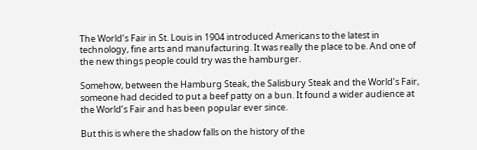The World’s Fair in St. Louis in 1904 introduced Americans to the latest in technology, fine arts and manufacturing. It was really the place to be. And one of the new things people could try was the hamburger.

Somehow, between the Hamburg Steak, the Salisbury Steak and the World’s Fair, someone had decided to put a beef patty on a bun. It found a wider audience at the World’s Fair and has been popular ever since.

But this is where the shadow falls on the history of the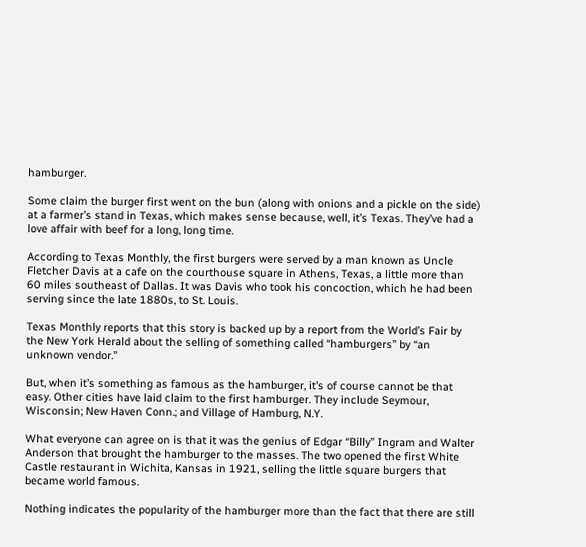hamburger.

Some claim the burger first went on the bun (along with onions and a pickle on the side) at a farmer’s stand in Texas, which makes sense because, well, it’s Texas. They’ve had a love affair with beef for a long, long time.

According to Texas Monthly, the first burgers were served by a man known as Uncle Fletcher Davis at a cafe on the courthouse square in Athens, Texas, a little more than 60 miles southeast of Dallas. It was Davis who took his concoction, which he had been serving since the late 1880s, to St. Louis.

Texas Monthly reports that this story is backed up by a report from the World’s Fair by the New York Herald about the selling of something called “hamburgers” by “an unknown vendor.”

But, when it’s something as famous as the hamburger, it’s of course cannot be that easy. Other cities have laid claim to the first hamburger. They include Seymour, Wisconsin; New Haven Conn.; and Village of Hamburg, N.Y.

What everyone can agree on is that it was the genius of Edgar “Billy” Ingram and Walter Anderson that brought the hamburger to the masses. The two opened the first White Castle restaurant in Wichita, Kansas in 1921, selling the little square burgers that became world famous.

Nothing indicates the popularity of the hamburger more than the fact that there are still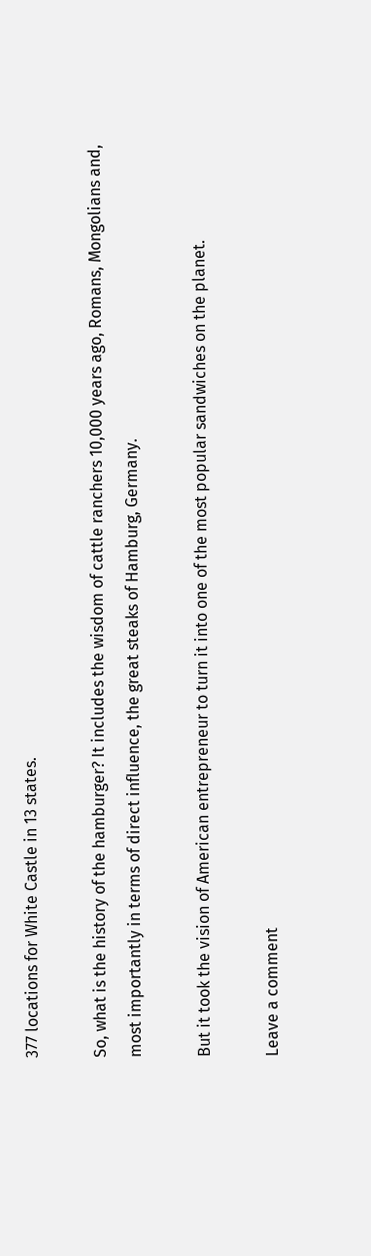377 locations for White Castle in 13 states.

So, what is the history of the hamburger? It includes the wisdom of cattle ranchers 10,000 years ago, Romans, Mongolians and, most importantly in terms of direct influence, the great steaks of Hamburg, Germany.

But it took the vision of American entrepreneur to turn it into one of the most popular sandwiches on the planet.

Leave a comment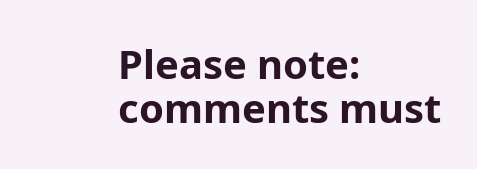Please note: comments must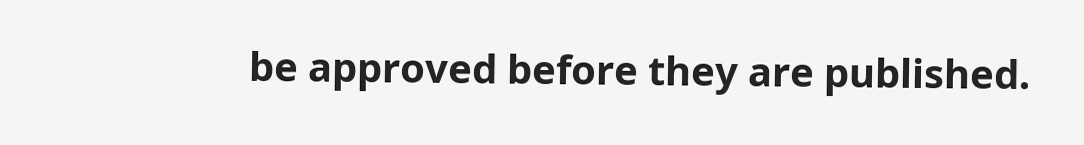be approved before they are published.